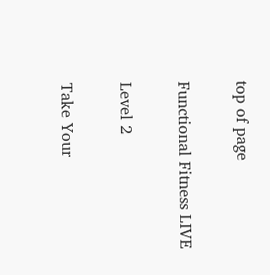top of page

Functional Fitness LIVE

Level 2

Take Your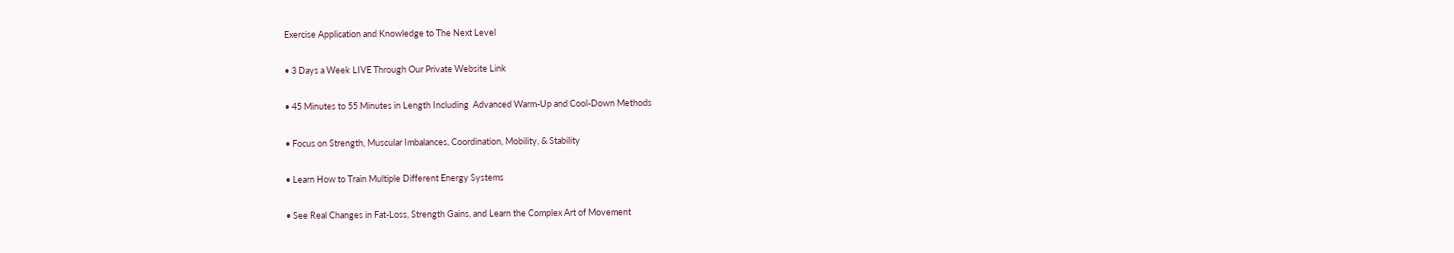Exercise Application and Knowledge to The Next Level

• 3 Days a Week LIVE Through Our Private Website Link

• 45 Minutes to 55 Minutes in Length Including  Advanced Warm-Up and Cool-Down Methods

• Focus on Strength, Muscular Imbalances, Coordination, Mobility, & Stability

• Learn How to Train Multiple Different Energy Systems

• See Real Changes in Fat-Loss, Strength Gains, and Learn the Complex Art of Movement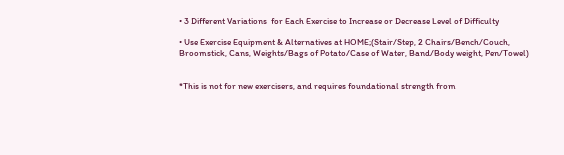• 3 Different Variations  for Each Exercise to Increase or Decrease Level of Difficulty

• Use Exercise Equipment & Alternatives at HOME;(Stair/Step, 2 Chairs/Bench/Couch, Broomstick, Cans, Weights/Bags of Potato/Case of Water, Band/Body weight, Pen/Towel)


*This is not for new exercisers, and requires foundational strength from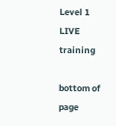Level 1 LIVE training

bottom of page